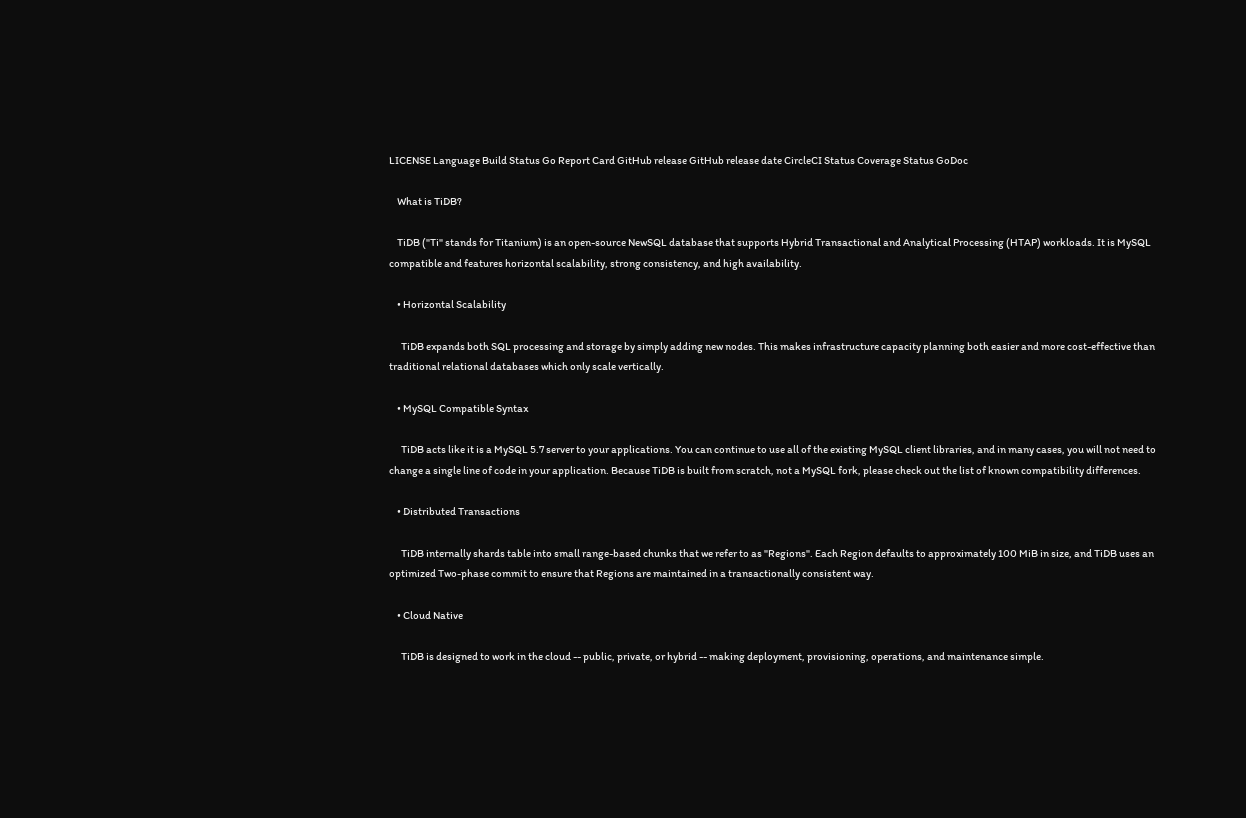LICENSE Language Build Status Go Report Card GitHub release GitHub release date CircleCI Status Coverage Status GoDoc

    What is TiDB?

    TiDB ("Ti" stands for Titanium) is an open-source NewSQL database that supports Hybrid Transactional and Analytical Processing (HTAP) workloads. It is MySQL compatible and features horizontal scalability, strong consistency, and high availability.

    • Horizontal Scalability

      TiDB expands both SQL processing and storage by simply adding new nodes. This makes infrastructure capacity planning both easier and more cost-effective than traditional relational databases which only scale vertically.

    • MySQL Compatible Syntax

      TiDB acts like it is a MySQL 5.7 server to your applications. You can continue to use all of the existing MySQL client libraries, and in many cases, you will not need to change a single line of code in your application. Because TiDB is built from scratch, not a MySQL fork, please check out the list of known compatibility differences.

    • Distributed Transactions

      TiDB internally shards table into small range-based chunks that we refer to as "Regions". Each Region defaults to approximately 100 MiB in size, and TiDB uses an optimized Two-phase commit to ensure that Regions are maintained in a transactionally consistent way.

    • Cloud Native

      TiDB is designed to work in the cloud -- public, private, or hybrid -- making deployment, provisioning, operations, and maintenance simple.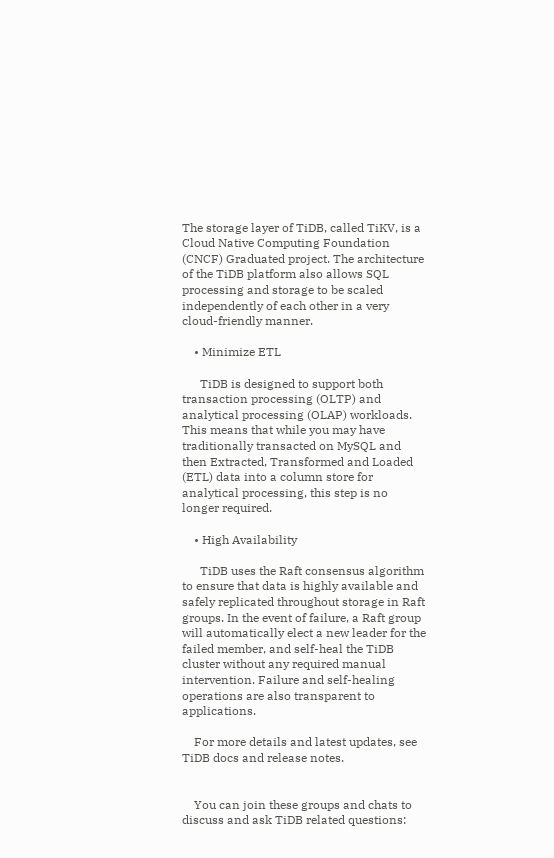The storage layer of TiDB, called TiKV, is a Cloud Native Computing Foundation (CNCF) Graduated project. The architecture of the TiDB platform also allows SQL processing and storage to be scaled independently of each other in a very cloud-friendly manner.

    • Minimize ETL

      TiDB is designed to support both transaction processing (OLTP) and analytical processing (OLAP) workloads. This means that while you may have traditionally transacted on MySQL and then Extracted, Transformed and Loaded (ETL) data into a column store for analytical processing, this step is no longer required.

    • High Availability

      TiDB uses the Raft consensus algorithm to ensure that data is highly available and safely replicated throughout storage in Raft groups. In the event of failure, a Raft group will automatically elect a new leader for the failed member, and self-heal the TiDB cluster without any required manual intervention. Failure and self-healing operations are also transparent to applications.

    For more details and latest updates, see TiDB docs and release notes.


    You can join these groups and chats to discuss and ask TiDB related questions: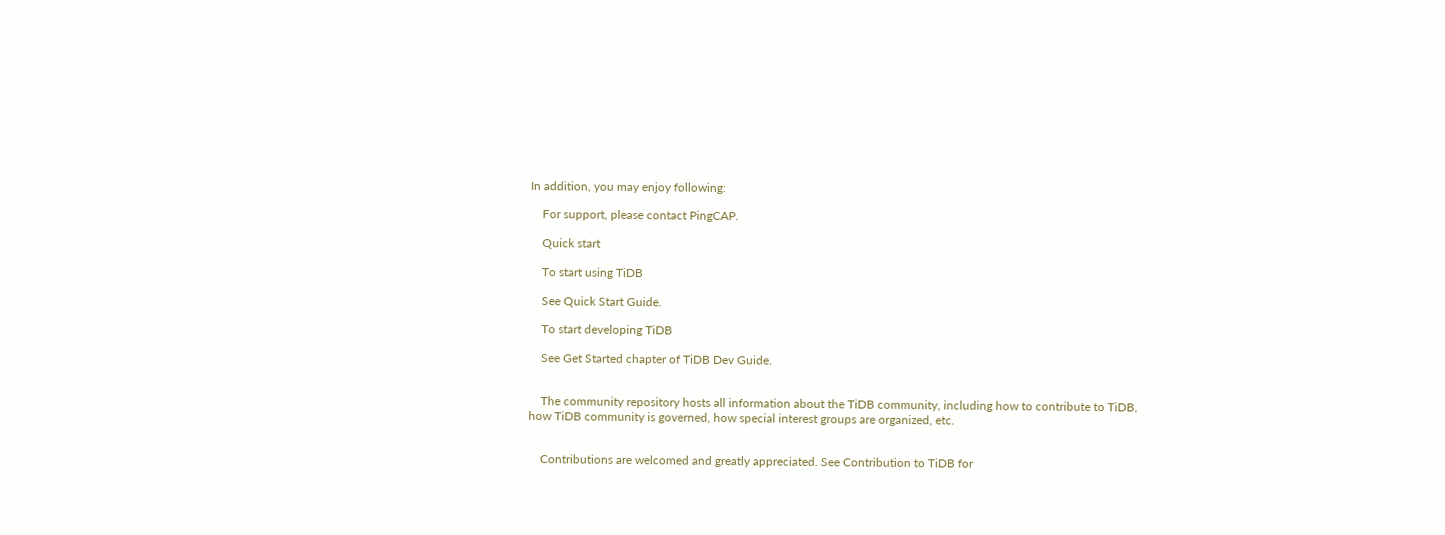In addition, you may enjoy following:

    For support, please contact PingCAP.

    Quick start

    To start using TiDB

    See Quick Start Guide.

    To start developing TiDB

    See Get Started chapter of TiDB Dev Guide.


    The community repository hosts all information about the TiDB community, including how to contribute to TiDB, how TiDB community is governed, how special interest groups are organized, etc.


    Contributions are welcomed and greatly appreciated. See Contribution to TiDB for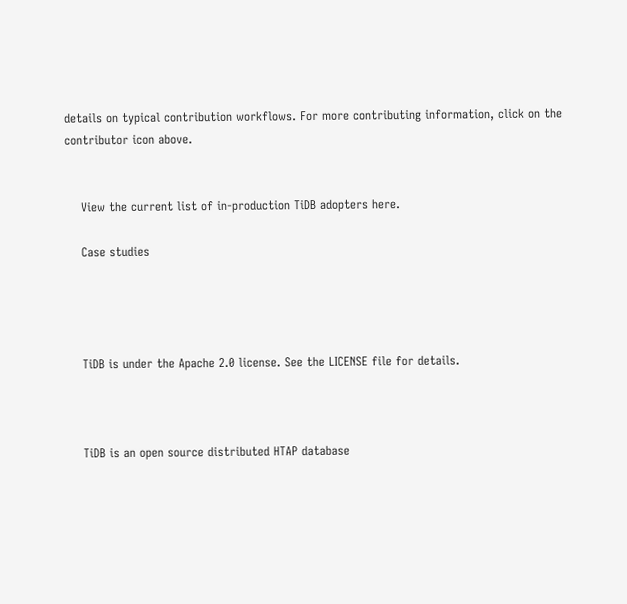details on typical contribution workflows. For more contributing information, click on the contributor icon above.


    View the current list of in-production TiDB adopters here.

    Case studies




    TiDB is under the Apache 2.0 license. See the LICENSE file for details.



    TiDB is an open source distributed HTAP database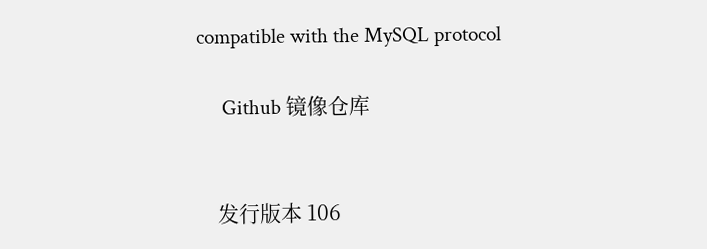compatible with the MySQL protocol

     Github 镜像仓库


    发行版本 106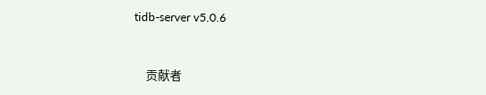tidb-server v5.0.6


    贡献者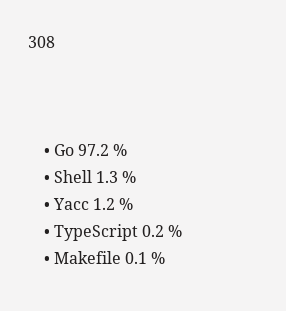308



    • Go 97.2 %
    • Shell 1.3 %
    • Yacc 1.2 %
    • TypeScript 0.2 %
    • Makefile 0.1 %